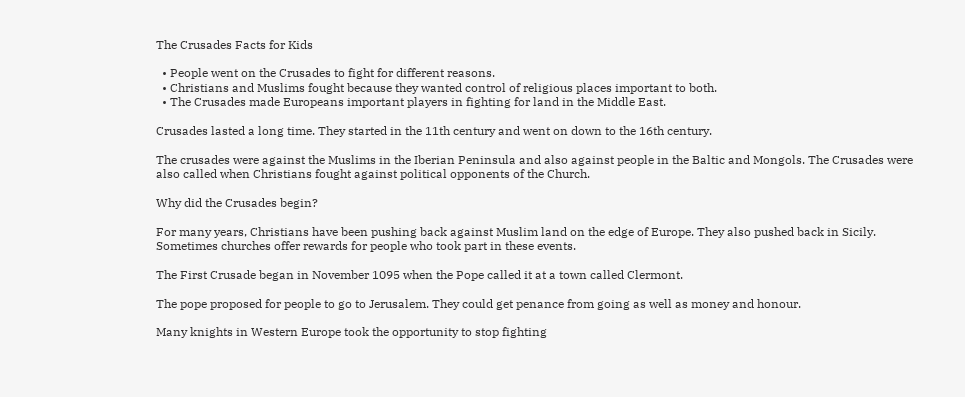The Crusades Facts for Kids

  • People went on the Crusades to fight for different reasons.
  • Christians and Muslims fought because they wanted control of religious places important to both.
  • The Crusades made Europeans important players in fighting for land in the Middle East.

Crusades lasted a long time. They started in the 11th century and went on down to the 16th century.

The crusades were against the Muslims in the Iberian Peninsula and also against people in the Baltic and Mongols. The Crusades were also called when Christians fought against political opponents of the Church.

Why did the Crusades begin?

For many years, Christians have been pushing back against Muslim land on the edge of Europe. They also pushed back in Sicily. Sometimes churches offer rewards for people who took part in these events.

The First Crusade began in November 1095 when the Pope called it at a town called Clermont.

The pope proposed for people to go to Jerusalem. They could get penance from going as well as money and honour.

Many knights in Western Europe took the opportunity to stop fighting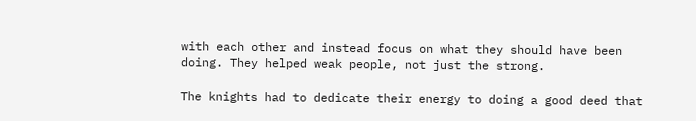with each other and instead focus on what they should have been doing. They helped weak people, not just the strong.

The knights had to dedicate their energy to doing a good deed that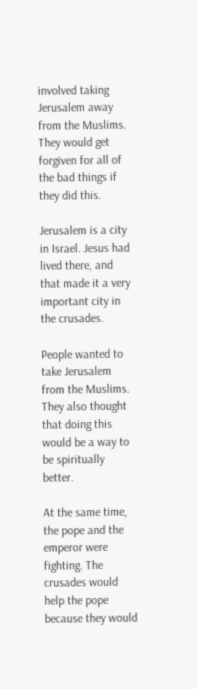involved taking Jerusalem away from the Muslims. They would get forgiven for all of the bad things if they did this.

Jerusalem is a city in Israel. Jesus had lived there, and that made it a very important city in the crusades.

People wanted to take Jerusalem from the Muslims. They also thought that doing this would be a way to be spiritually better.

At the same time, the pope and the emperor were fighting. The crusades would help the pope because they would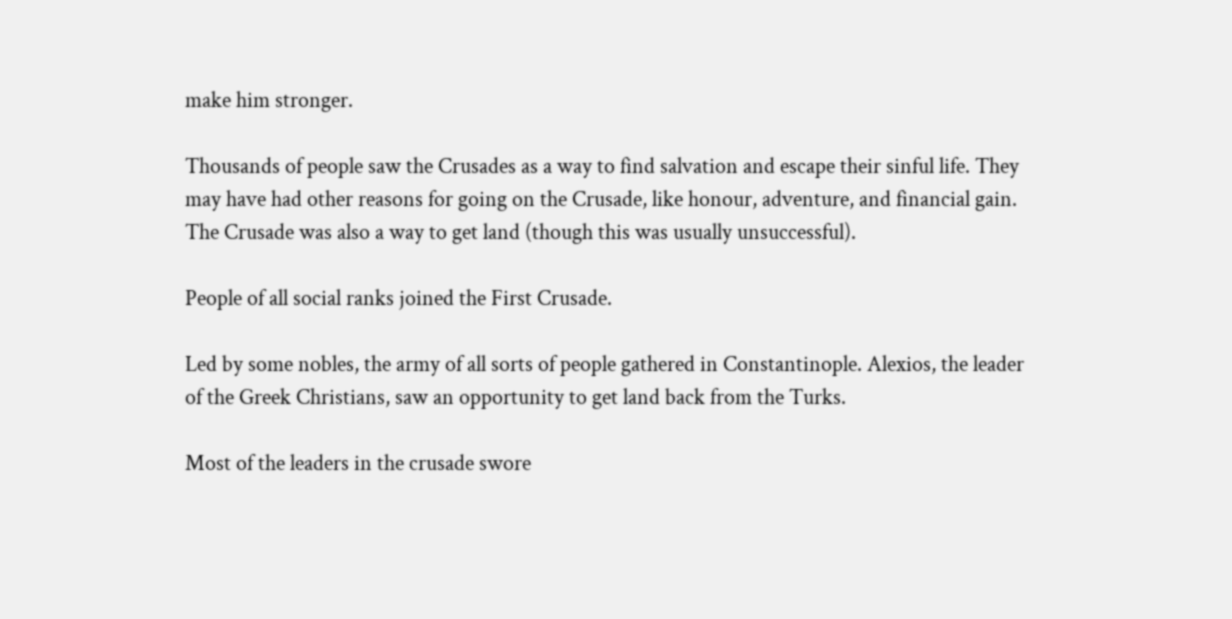make him stronger.

Thousands of people saw the Crusades as a way to find salvation and escape their sinful life. They may have had other reasons for going on the Crusade, like honour, adventure, and financial gain. The Crusade was also a way to get land (though this was usually unsuccessful).

People of all social ranks joined the First Crusade.

Led by some nobles, the army of all sorts of people gathered in Constantinople. Alexios, the leader of the Greek Christians, saw an opportunity to get land back from the Turks.

Most of the leaders in the crusade swore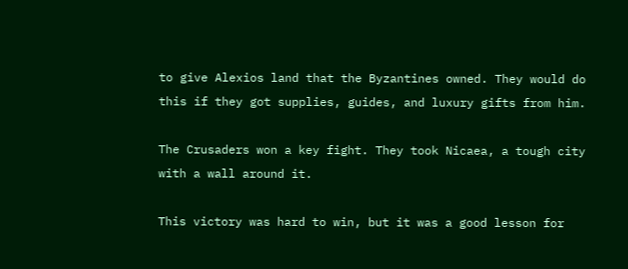to give Alexios land that the Byzantines owned. They would do this if they got supplies, guides, and luxury gifts from him.

The Crusaders won a key fight. They took Nicaea, a tough city with a wall around it.

This victory was hard to win, but it was a good lesson for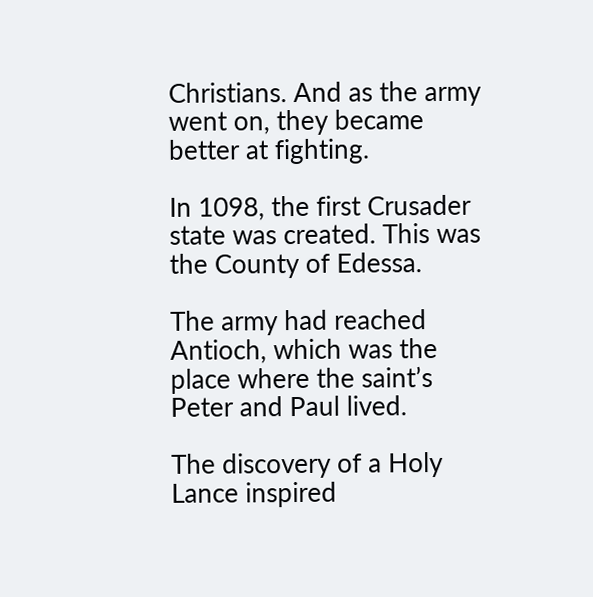Christians. And as the army went on, they became better at fighting.

In 1098, the first Crusader state was created. This was the County of Edessa.

The army had reached Antioch, which was the place where the saint’s Peter and Paul lived.

The discovery of a Holy Lance inspired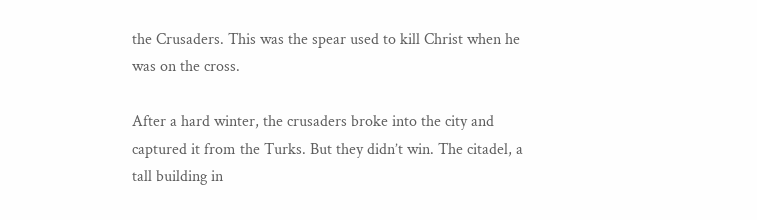the Crusaders. This was the spear used to kill Christ when he was on the cross.

After a hard winter, the crusaders broke into the city and captured it from the Turks. But they didn’t win. The citadel, a tall building in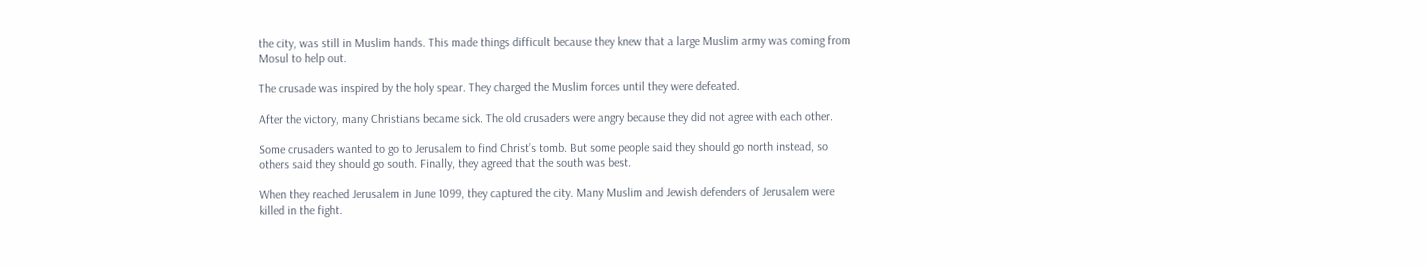the city, was still in Muslim hands. This made things difficult because they knew that a large Muslim army was coming from Mosul to help out.

The crusade was inspired by the holy spear. They charged the Muslim forces until they were defeated.

After the victory, many Christians became sick. The old crusaders were angry because they did not agree with each other.

Some crusaders wanted to go to Jerusalem to find Christ’s tomb. But some people said they should go north instead, so others said they should go south. Finally, they agreed that the south was best.

When they reached Jerusalem in June 1099, they captured the city. Many Muslim and Jewish defenders of Jerusalem were killed in the fight.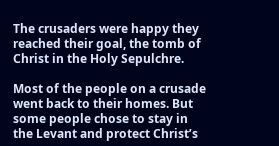The crusaders were happy they reached their goal, the tomb of Christ in the Holy Sepulchre.

Most of the people on a crusade went back to their homes. But some people chose to stay in the Levant and protect Christ’s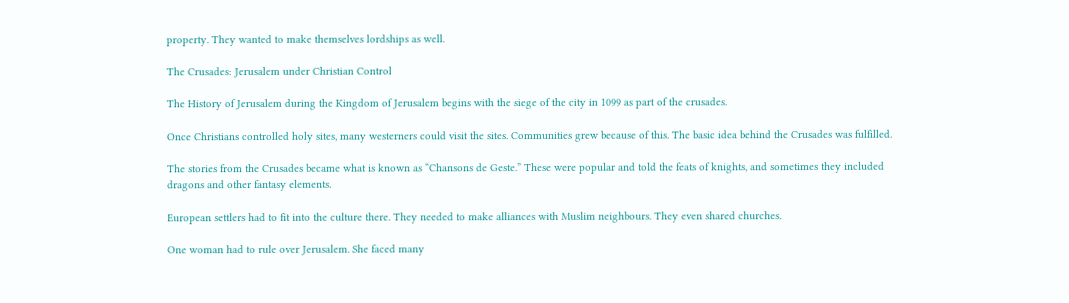property. They wanted to make themselves lordships as well.

The Crusades: Jerusalem under Christian Control

The History of Jerusalem during the Kingdom of Jerusalem begins with the siege of the city in 1099 as part of the crusades.

Once Christians controlled holy sites, many westerners could visit the sites. Communities grew because of this. The basic idea behind the Crusades was fulfilled.

The stories from the Crusades became what is known as “Chansons de Geste.” These were popular and told the feats of knights, and sometimes they included dragons and other fantasy elements.

European settlers had to fit into the culture there. They needed to make alliances with Muslim neighbours. They even shared churches.

One woman had to rule over Jerusalem. She faced many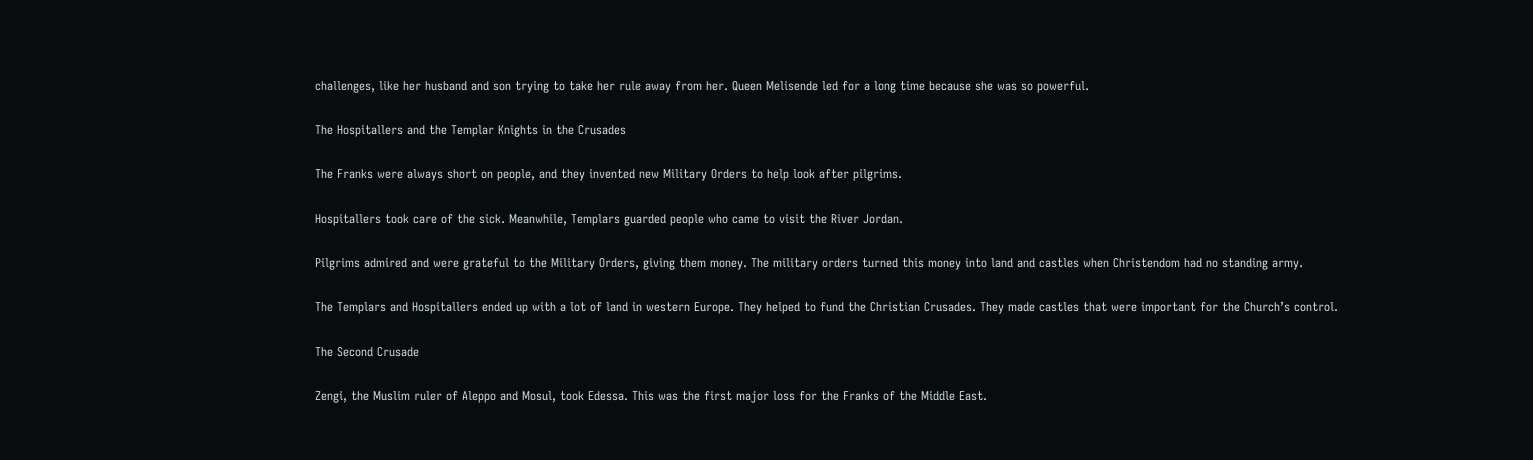challenges, like her husband and son trying to take her rule away from her. Queen Melisende led for a long time because she was so powerful.

The Hospitallers and the Templar Knights in the Crusades

The Franks were always short on people, and they invented new Military Orders to help look after pilgrims.

Hospitallers took care of the sick. Meanwhile, Templars guarded people who came to visit the River Jordan.

Pilgrims admired and were grateful to the Military Orders, giving them money. The military orders turned this money into land and castles when Christendom had no standing army.

The Templars and Hospitallers ended up with a lot of land in western Europe. They helped to fund the Christian Crusades. They made castles that were important for the Church’s control.

The Second Crusade

Zengi, the Muslim ruler of Aleppo and Mosul, took Edessa. This was the first major loss for the Franks of the Middle East.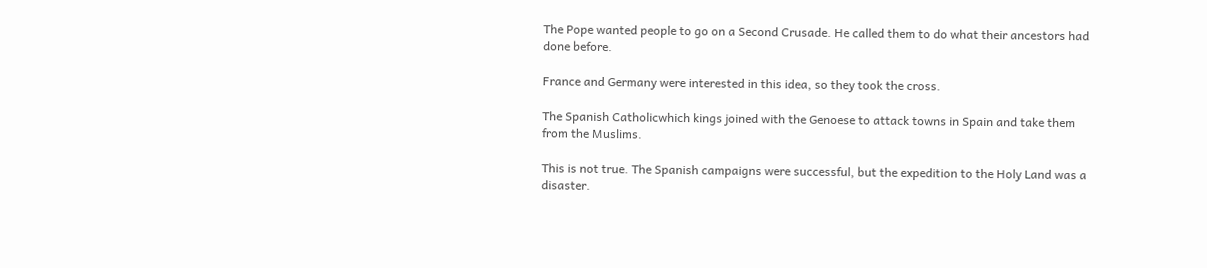The Pope wanted people to go on a Second Crusade. He called them to do what their ancestors had done before.

France and Germany were interested in this idea, so they took the cross.

The Spanish Catholicwhich kings joined with the Genoese to attack towns in Spain and take them from the Muslims.

This is not true. The Spanish campaigns were successful, but the expedition to the Holy Land was a disaster.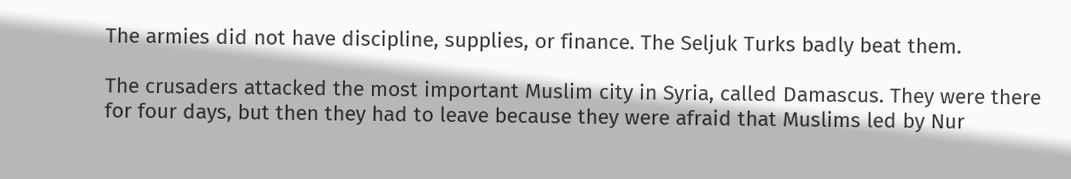The armies did not have discipline, supplies, or finance. The Seljuk Turks badly beat them.

The crusaders attacked the most important Muslim city in Syria, called Damascus. They were there for four days, but then they had to leave because they were afraid that Muslims led by Nur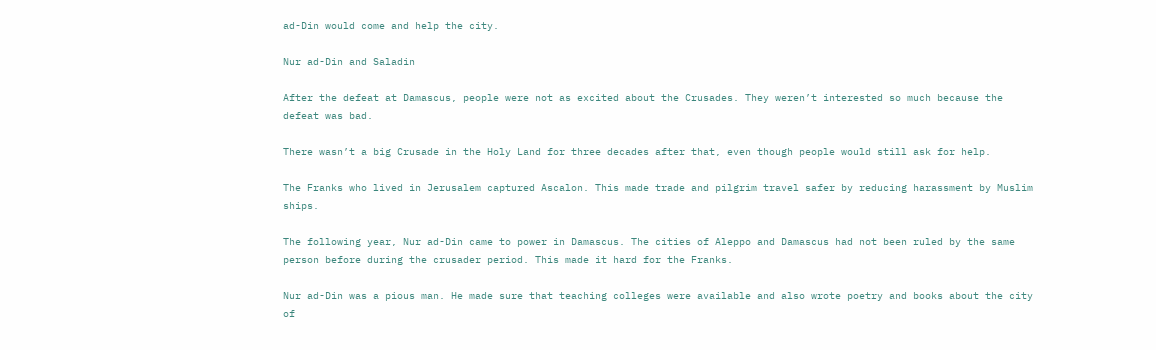ad-Din would come and help the city.

Nur ad-Din and Saladin

After the defeat at Damascus, people were not as excited about the Crusades. They weren’t interested so much because the defeat was bad.

There wasn’t a big Crusade in the Holy Land for three decades after that, even though people would still ask for help.

The Franks who lived in Jerusalem captured Ascalon. This made trade and pilgrim travel safer by reducing harassment by Muslim ships.

The following year, Nur ad-Din came to power in Damascus. The cities of Aleppo and Damascus had not been ruled by the same person before during the crusader period. This made it hard for the Franks.

Nur ad-Din was a pious man. He made sure that teaching colleges were available and also wrote poetry and books about the city of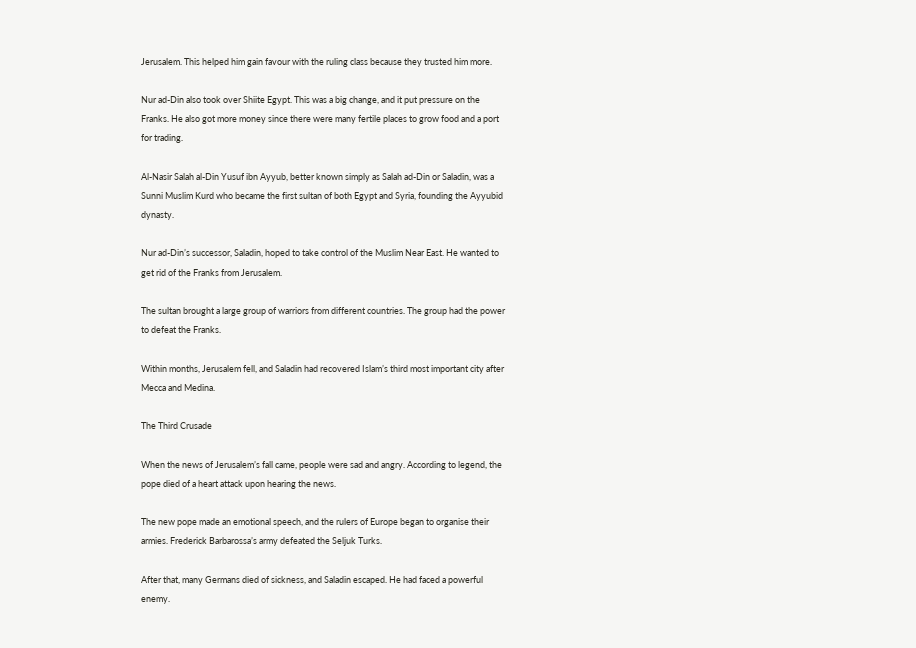Jerusalem. This helped him gain favour with the ruling class because they trusted him more.

Nur ad-Din also took over Shiite Egypt. This was a big change, and it put pressure on the Franks. He also got more money since there were many fertile places to grow food and a port for trading.

Al-Nasir Salah al-Din Yusuf ibn Ayyub, better known simply as Salah ad-Din or Saladin, was a Sunni Muslim Kurd who became the first sultan of both Egypt and Syria, founding the Ayyubid dynasty.

Nur ad-Din’s successor, Saladin, hoped to take control of the Muslim Near East. He wanted to get rid of the Franks from Jerusalem.

The sultan brought a large group of warriors from different countries. The group had the power to defeat the Franks.

Within months, Jerusalem fell, and Saladin had recovered Islam’s third most important city after Mecca and Medina.

The Third Crusade

When the news of Jerusalem’s fall came, people were sad and angry. According to legend, the pope died of a heart attack upon hearing the news.

The new pope made an emotional speech, and the rulers of Europe began to organise their armies. Frederick Barbarossa’s army defeated the Seljuk Turks.

After that, many Germans died of sickness, and Saladin escaped. He had faced a powerful enemy.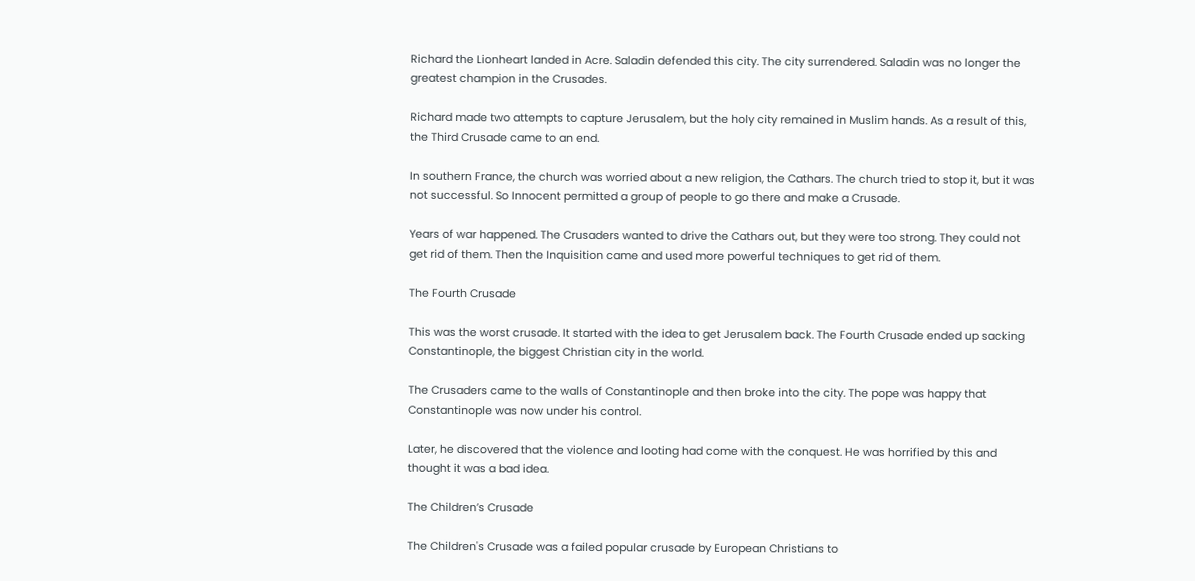Richard the Lionheart landed in Acre. Saladin defended this city. The city surrendered. Saladin was no longer the greatest champion in the Crusades.

Richard made two attempts to capture Jerusalem, but the holy city remained in Muslim hands. As a result of this, the Third Crusade came to an end.

In southern France, the church was worried about a new religion, the Cathars. The church tried to stop it, but it was not successful. So Innocent permitted a group of people to go there and make a Crusade.

Years of war happened. The Crusaders wanted to drive the Cathars out, but they were too strong. They could not get rid of them. Then the Inquisition came and used more powerful techniques to get rid of them.

The Fourth Crusade

This was the worst crusade. It started with the idea to get Jerusalem back. The Fourth Crusade ended up sacking Constantinople, the biggest Christian city in the world.

The Crusaders came to the walls of Constantinople and then broke into the city. The pope was happy that Constantinople was now under his control.

Later, he discovered that the violence and looting had come with the conquest. He was horrified by this and thought it was a bad idea.

The Children’s Crusade

The Children's Crusade was a failed popular crusade by European Christians to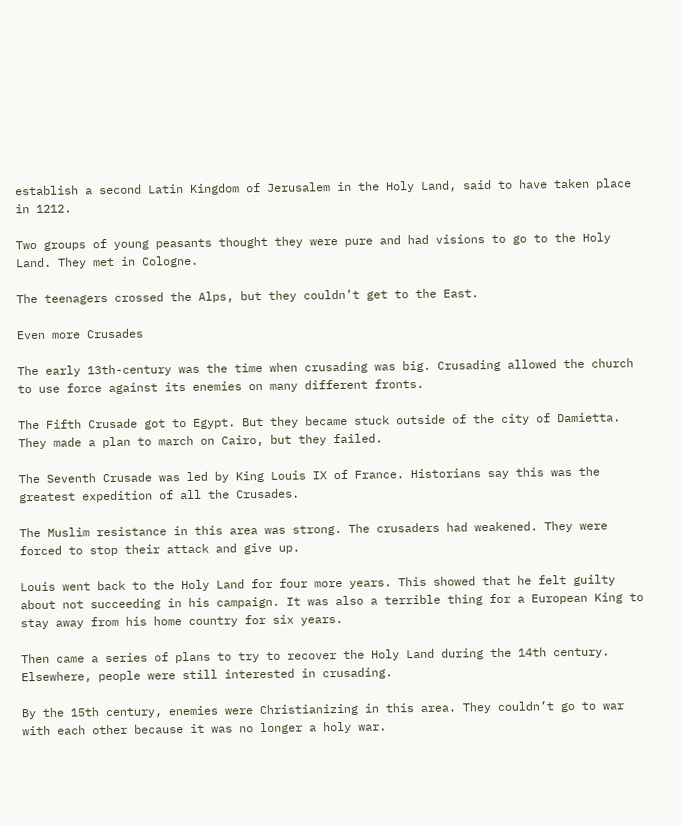establish a second Latin Kingdom of Jerusalem in the Holy Land, said to have taken place in 1212.

Two groups of young peasants thought they were pure and had visions to go to the Holy Land. They met in Cologne.

The teenagers crossed the Alps, but they couldn’t get to the East.

Even more Crusades

The early 13th-century was the time when crusading was big. Crusading allowed the church to use force against its enemies on many different fronts.

The Fifth Crusade got to Egypt. But they became stuck outside of the city of Damietta. They made a plan to march on Cairo, but they failed.

The Seventh Crusade was led by King Louis IX of France. Historians say this was the greatest expedition of all the Crusades.

The Muslim resistance in this area was strong. The crusaders had weakened. They were forced to stop their attack and give up.

Louis went back to the Holy Land for four more years. This showed that he felt guilty about not succeeding in his campaign. It was also a terrible thing for a European King to stay away from his home country for six years.

Then came a series of plans to try to recover the Holy Land during the 14th century. Elsewhere, people were still interested in crusading.

By the 15th century, enemies were Christianizing in this area. They couldn’t go to war with each other because it was no longer a holy war.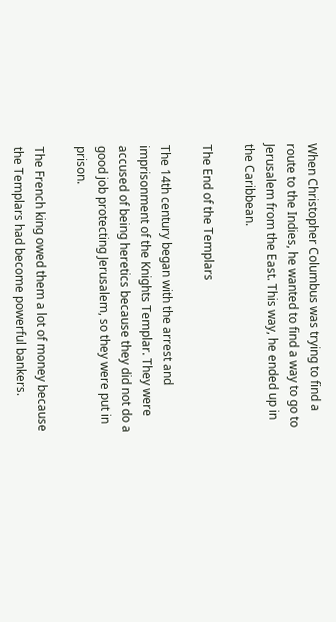When Christopher Columbus was trying to find a route to the Indies, he wanted to find a way to go to Jerusalem from the East. This way, he ended up in the Caribbean.

The End of the Templars

The 14th century began with the arrest and imprisonment of the Knights Templar. They were accused of being heretics because they did not do a good job protecting Jerusalem, so they were put in prison.

The French king owed them a lot of money because the Templars had become powerful bankers.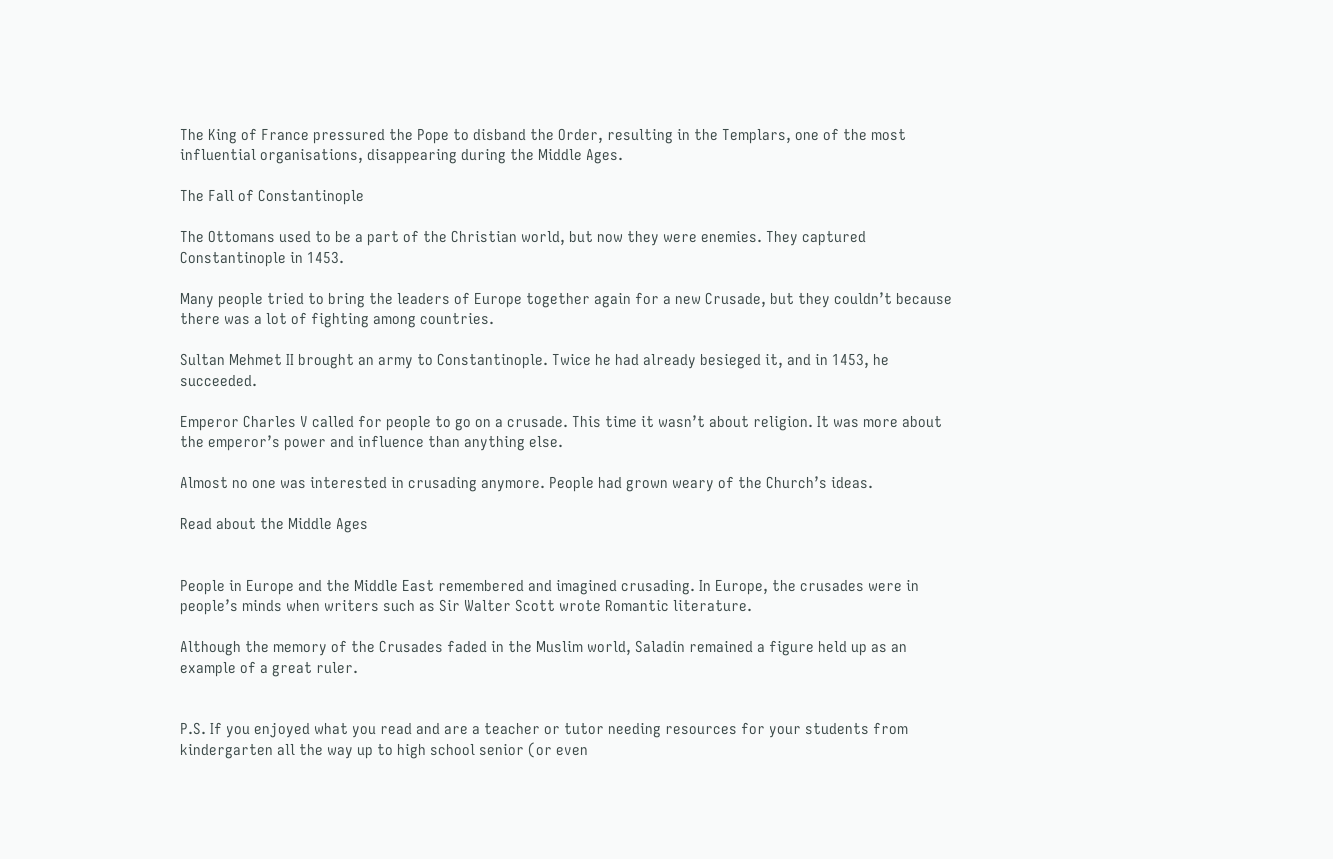The King of France pressured the Pope to disband the Order, resulting in the Templars, one of the most influential organisations, disappearing during the Middle Ages.

The Fall of Constantinople

The Ottomans used to be a part of the Christian world, but now they were enemies. They captured Constantinople in 1453.

Many people tried to bring the leaders of Europe together again for a new Crusade, but they couldn’t because there was a lot of fighting among countries.

Sultan Mehmet II brought an army to Constantinople. Twice he had already besieged it, and in 1453, he succeeded.

Emperor Charles V called for people to go on a crusade. This time it wasn’t about religion. It was more about the emperor’s power and influence than anything else.

Almost no one was interested in crusading anymore. People had grown weary of the Church’s ideas.

Read about the Middle Ages


People in Europe and the Middle East remembered and imagined crusading. In Europe, the crusades were in people’s minds when writers such as Sir Walter Scott wrote Romantic literature.

Although the memory of the Crusades faded in the Muslim world, Saladin remained a figure held up as an example of a great ruler.


P.S. If you enjoyed what you read and are a teacher or tutor needing resources for your students from kindergarten all the way up to high school senior (or even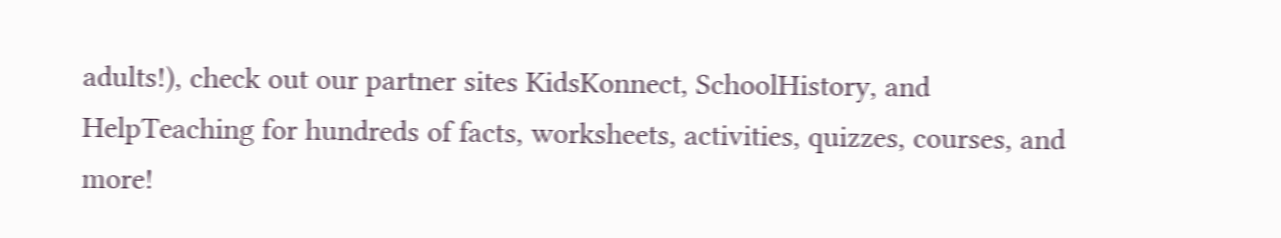adults!), check out our partner sites KidsKonnect, SchoolHistory, and HelpTeaching for hundreds of facts, worksheets, activities, quizzes, courses, and more!